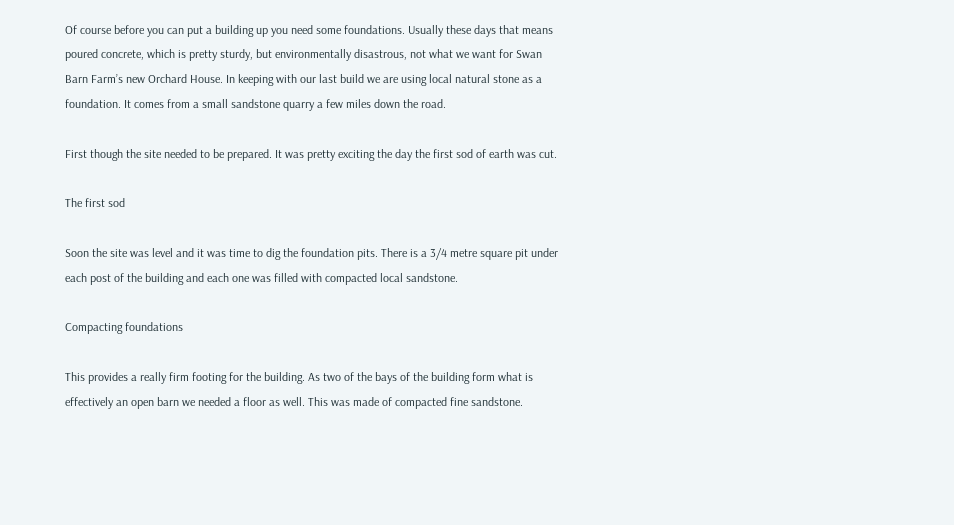Of course before you can put a building up you need some foundations. Usually these days that means poured concrete, which is pretty sturdy, but environmentally disastrous, not what we want for Swan Barn Farm’s new Orchard House. In keeping with our last build we are using local natural stone as a foundation. It comes from a small sandstone quarry a few miles down the road.

First though the site needed to be prepared. It was pretty exciting the day the first sod of earth was cut.

The first sod

Soon the site was level and it was time to dig the foundation pits. There is a 3/4 metre square pit under each post of the building and each one was filled with compacted local sandstone.

Compacting foundations

This provides a really firm footing for the building. As two of the bays of the building form what is effectively an open barn we needed a floor as well. This was made of compacted fine sandstone.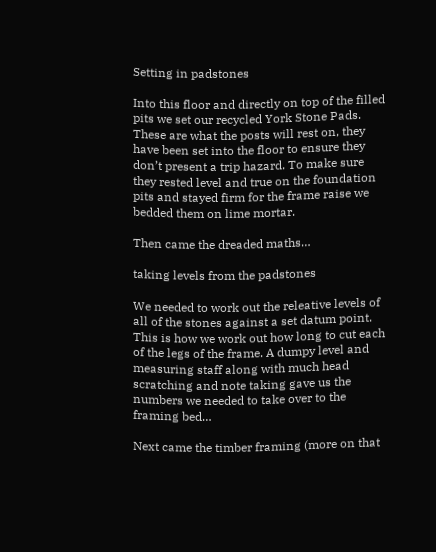Setting in padstones

Into this floor and directly on top of the filled pits we set our recycled York Stone Pads. These are what the posts will rest on, they have been set into the floor to ensure they don’t present a trip hazard. To make sure they rested level and true on the foundation pits and stayed firm for the frame raise we bedded them on lime mortar.

Then came the dreaded maths…

taking levels from the padstones

We needed to work out the releative levels of all of the stones against a set datum point. This is how we work out how long to cut each of the legs of the frame. A dumpy level and measuring staff along with much head scratching and note taking gave us the numbers we needed to take over to the framing bed…

Next came the timber framing (more on that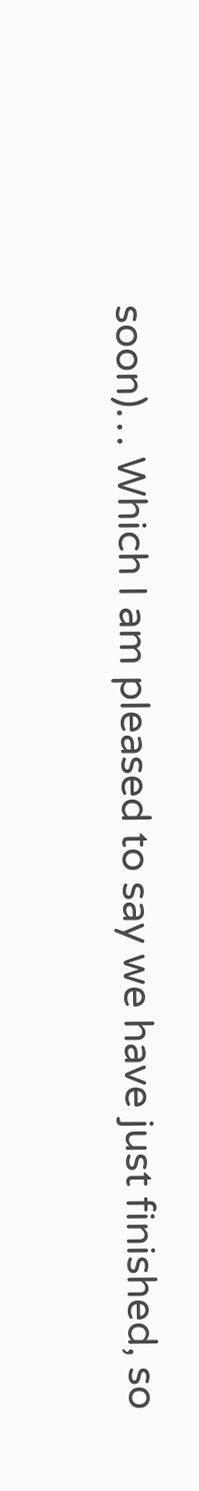soon)… Which I am pleased to say we have just finished, so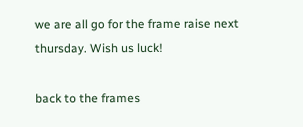we are all go for the frame raise next thursday. Wish us luck!

back to the frames